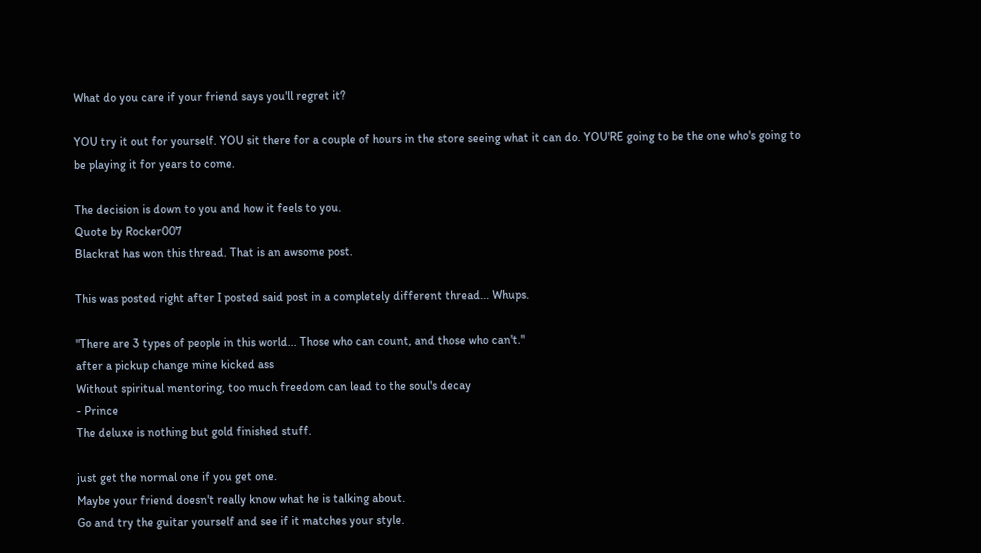What do you care if your friend says you'll regret it?

YOU try it out for yourself. YOU sit there for a couple of hours in the store seeing what it can do. YOU'RE going to be the one who's going to be playing it for years to come.

The decision is down to you and how it feels to you.
Quote by Rocker007
Blackrat has won this thread. That is an awsome post.

This was posted right after I posted said post in a completely different thread... Whups.

"There are 3 types of people in this world... Those who can count, and those who can't."
after a pickup change mine kicked ass
Without spiritual mentoring, too much freedom can lead to the soul's decay
- Prince
The deluxe is nothing but gold finished stuff.

just get the normal one if you get one.
Maybe your friend doesn't really know what he is talking about.
Go and try the guitar yourself and see if it matches your style.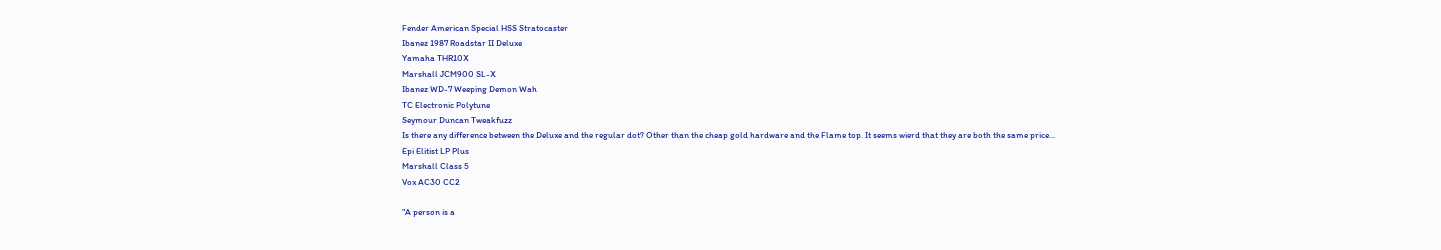Fender American Special HSS Stratocaster
Ibanez 1987 Roadstar II Deluxe
Yamaha THR10X
Marshall JCM900 SL-X
Ibanez WD-7 Weeping Demon Wah
TC Electronic Polytune
Seymour Duncan Tweakfuzz
Is there any difference between the Deluxe and the regular dot? Other than the cheap gold hardware and the Flame top. It seems wierd that they are both the same price...
Epi Elitist LP Plus
Marshall Class 5
Vox AC30 CC2

"A person is a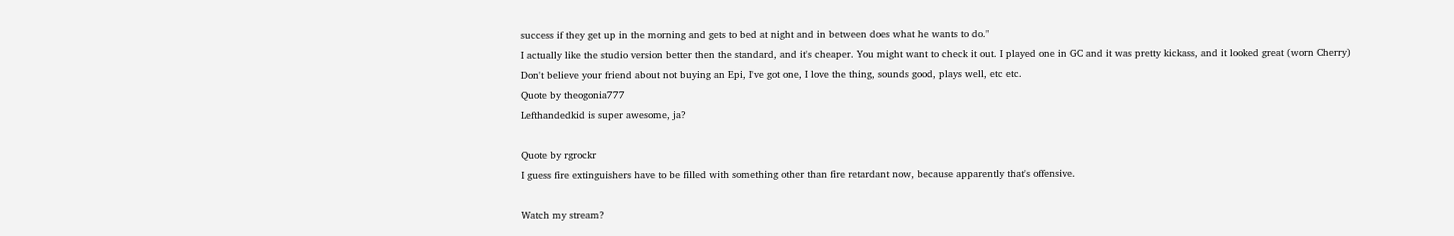success if they get up in the morning and gets to bed at night and in between does what he wants to do."
I actually like the studio version better then the standard, and it's cheaper. You might want to check it out. I played one in GC and it was pretty kickass, and it looked great (worn Cherry)
Don't believe your friend about not buying an Epi, I've got one, I love the thing, sounds good, plays well, etc etc.
Quote by theogonia777
Lefthandedkid is super awesome, ja?

Quote by rgrockr
I guess fire extinguishers have to be filled with something other than fire retardant now, because apparently that's offensive.

Watch my stream?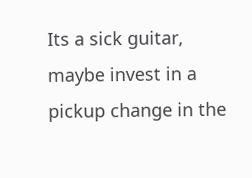Its a sick guitar, maybe invest in a pickup change in the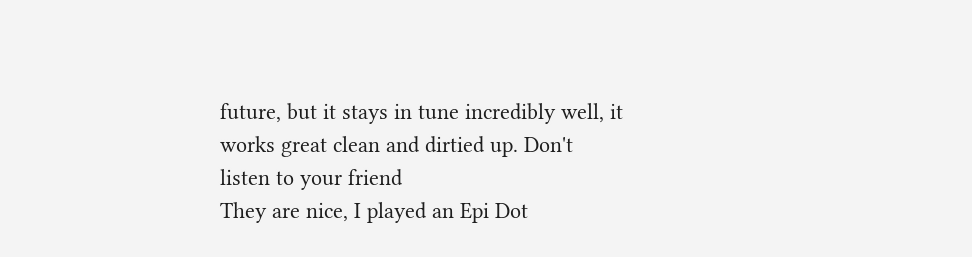future, but it stays in tune incredibly well, it works great clean and dirtied up. Don't listen to your friend
They are nice, I played an Epi Dot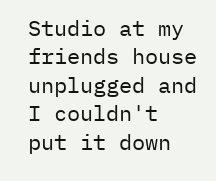Studio at my friends house unplugged and I couldn't put it down